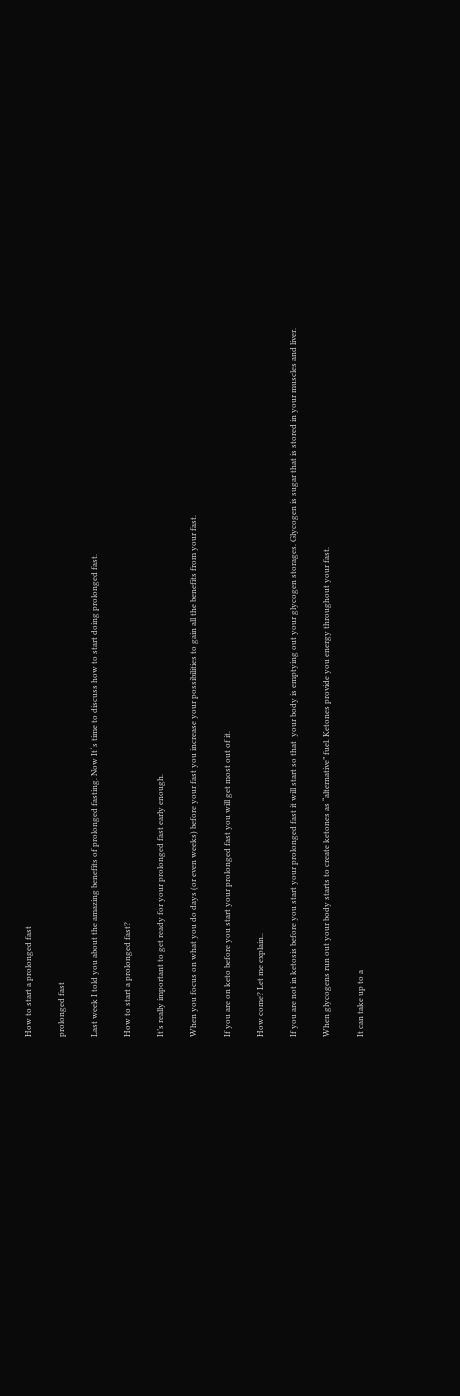How to start a prolonged fast

prolonged fast

Last week I told you about the amazing benefits of prolonged fasting. Now It´s time to discuss how to start doing prolonged fast.

How to start a prolonged fast?

It’s really important to get ready for your prolonged fast early enough.

When you focus on what you do days (or even weeks) before your fast you increase your possibilities to gain all the benefits from your fast.

If you are on keto before you start your prolonged fast you will get most out of it.

How come? Let me explain..

If you are not in ketosis before you start your prolonged fast it will start so that  your body is emptying out your glycogen storages. Glycogen is sugar that is stored in your muscles and liver.

When glycogens run out your body starts to create ketones as “alternative” fuel. Ketones provide you energy throughout your fast.

It can take up to a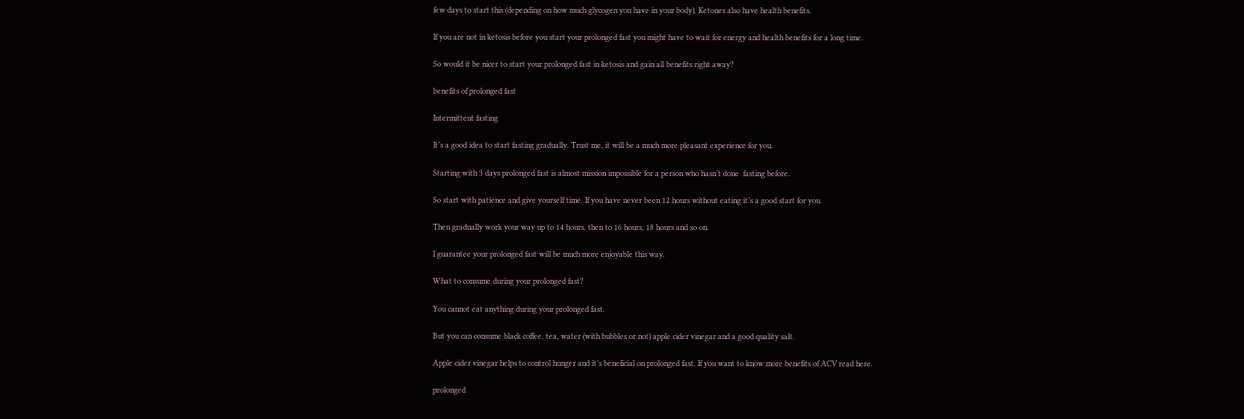few days to start this (depending on how much glycogen you have in your body). Ketones also have health benefits.

If you are not in ketosis before you start your prolonged fast you might have to wait for energy and health benefits for a long time.

So would it be nicer to start your prolonged fast in ketosis and gain all benefits right away?

benefits of prolonged fast

Intermittent fasting

It’s a good idea to start fasting gradually. Trust me, it will be a much more pleasant experience for you.

Starting with 3 days prolonged fast is almost mission impossible for a person who hasn’t done  fasting before.

So start with patience and give yourself time. If you have never been 12 hours without eating it’s a good start for you.

Then gradually work your way up to 14 hours, then to 16 hours, 18 hours and so on.

I guarantee your prolonged fast will be much more enjoyable this way.

What to consume during your prolonged fast?

You cannot eat anything during your prolonged fast.

But you can consume black coffee, tea, water (with bubbles or not) apple cider vinegar and a good quality salt.

Apple cider vinegar helps to control hunger and it’s beneficial on prolonged fast. If you want to know more benefits of ACV read here.

prolonged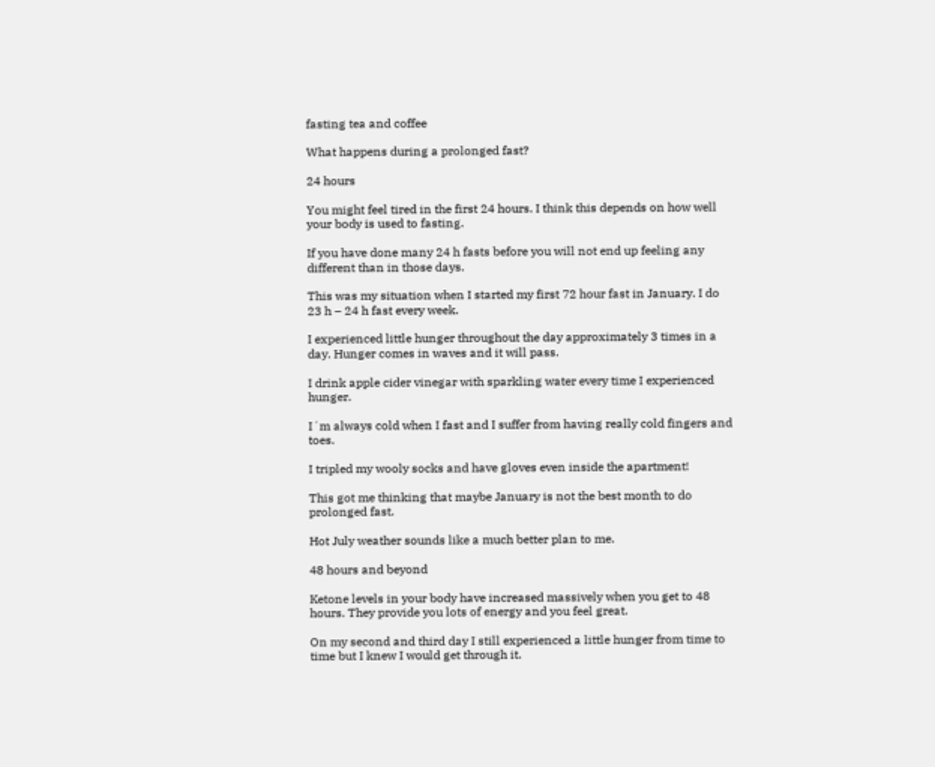fasting tea and coffee

What happens during a prolonged fast?

24 hours

You might feel tired in the first 24 hours. I think this depends on how well your body is used to fasting.

If you have done many 24 h fasts before you will not end up feeling any different than in those days.

This was my situation when I started my first 72 hour fast in January. I do 23 h – 24 h fast every week.

I experienced little hunger throughout the day approximately 3 times in a day. Hunger comes in waves and it will pass.

I drink apple cider vinegar with sparkling water every time I experienced hunger.

I´m always cold when I fast and I suffer from having really cold fingers and toes.

I tripled my wooly socks and have gloves even inside the apartment!

This got me thinking that maybe January is not the best month to do prolonged fast.

Hot July weather sounds like a much better plan to me.

48 hours and beyond

Ketone levels in your body have increased massively when you get to 48 hours. They provide you lots of energy and you feel great.

On my second and third day I still experienced a little hunger from time to time but I knew I would get through it.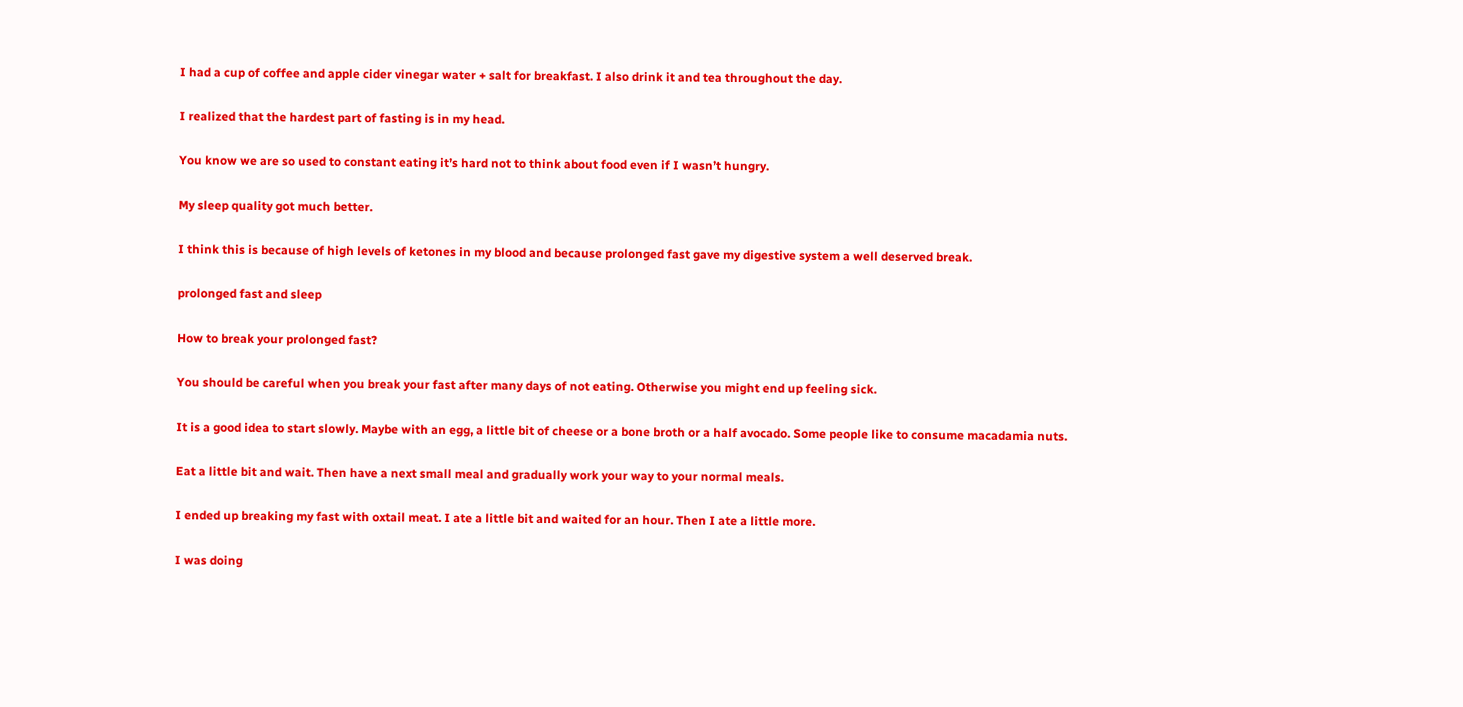I had a cup of coffee and apple cider vinegar water + salt for breakfast. I also drink it and tea throughout the day.

I realized that the hardest part of fasting is in my head.

You know we are so used to constant eating it’s hard not to think about food even if I wasn’t hungry.

My sleep quality got much better.

I think this is because of high levels of ketones in my blood and because prolonged fast gave my digestive system a well deserved break.

prolonged fast and sleep

How to break your prolonged fast?

You should be careful when you break your fast after many days of not eating. Otherwise you might end up feeling sick.

It is a good idea to start slowly. Maybe with an egg, a little bit of cheese or a bone broth or a half avocado. Some people like to consume macadamia nuts.

Eat a little bit and wait. Then have a next small meal and gradually work your way to your normal meals.

I ended up breaking my fast with oxtail meat. I ate a little bit and waited for an hour. Then I ate a little more.

I was doing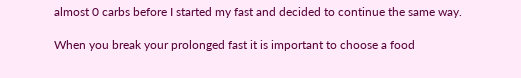almost 0 carbs before I started my fast and decided to continue the same way.

When you break your prolonged fast it is important to choose a food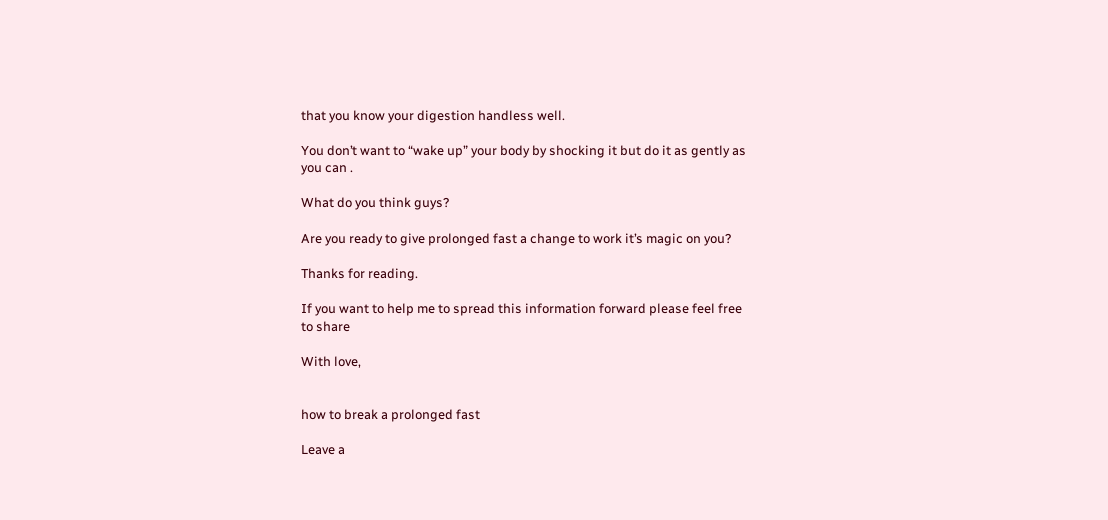that you know your digestion handless well.

You don’t want to “wake up” your body by shocking it but do it as gently as you can .

What do you think guys?

Are you ready to give prolonged fast a change to work it’s magic on you?

Thanks for reading.

If you want to help me to spread this information forward please feel free to share

With love,


how to break a prolonged fast

Leave a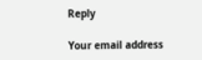Reply

Your email address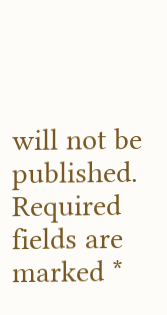will not be published. Required fields are marked *